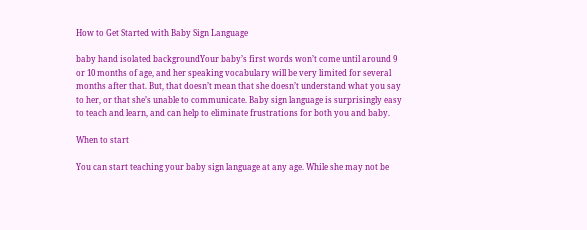How to Get Started with Baby Sign Language

baby hand isolated backgroundYour baby’s first words won’t come until around 9 or 10 months of age, and her speaking vocabulary will be very limited for several months after that. But, that doesn’t mean that she doesn’t understand what you say to her, or that she’s unable to communicate. Baby sign language is surprisingly easy to teach and learn, and can help to eliminate frustrations for both you and baby.

When to start

You can start teaching your baby sign language at any age. While she may not be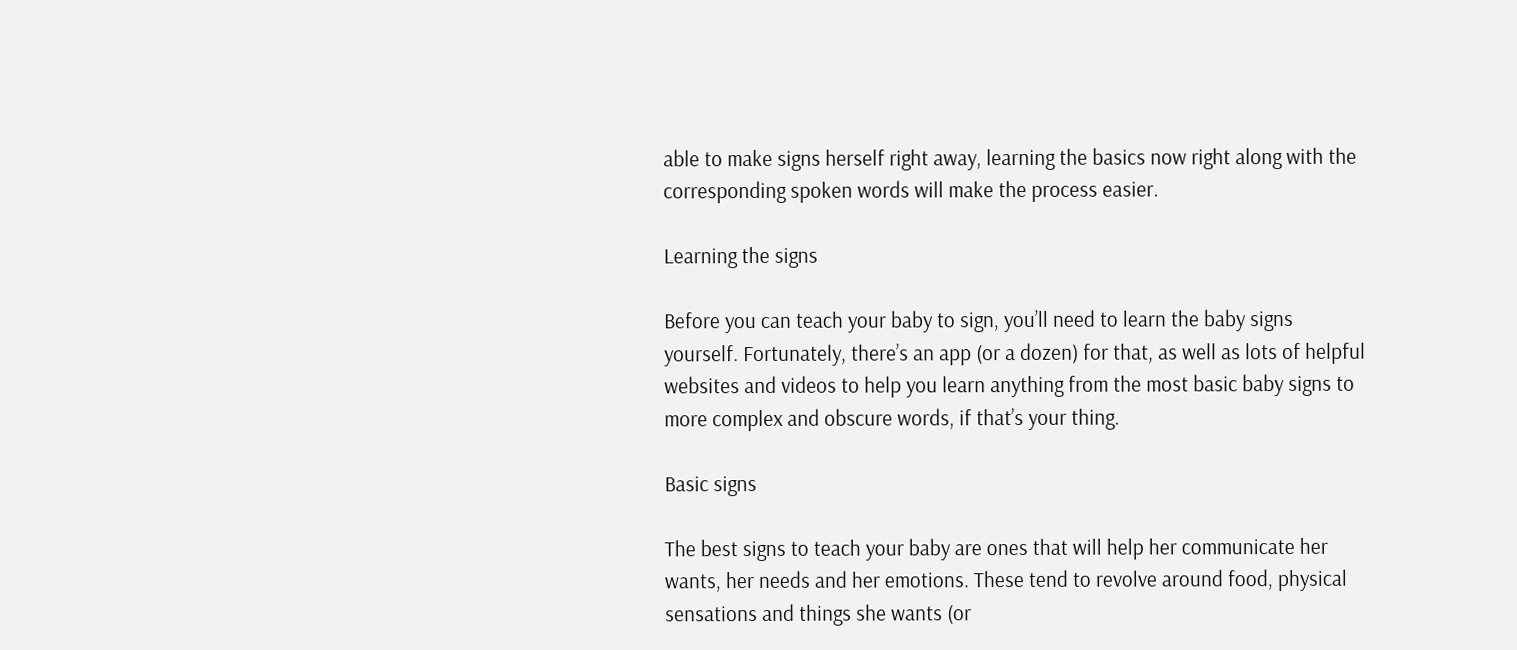able to make signs herself right away, learning the basics now right along with the corresponding spoken words will make the process easier.

Learning the signs

Before you can teach your baby to sign, you’ll need to learn the baby signs yourself. Fortunately, there’s an app (or a dozen) for that, as well as lots of helpful websites and videos to help you learn anything from the most basic baby signs to more complex and obscure words, if that’s your thing.

Basic signs

The best signs to teach your baby are ones that will help her communicate her wants, her needs and her emotions. These tend to revolve around food, physical sensations and things she wants (or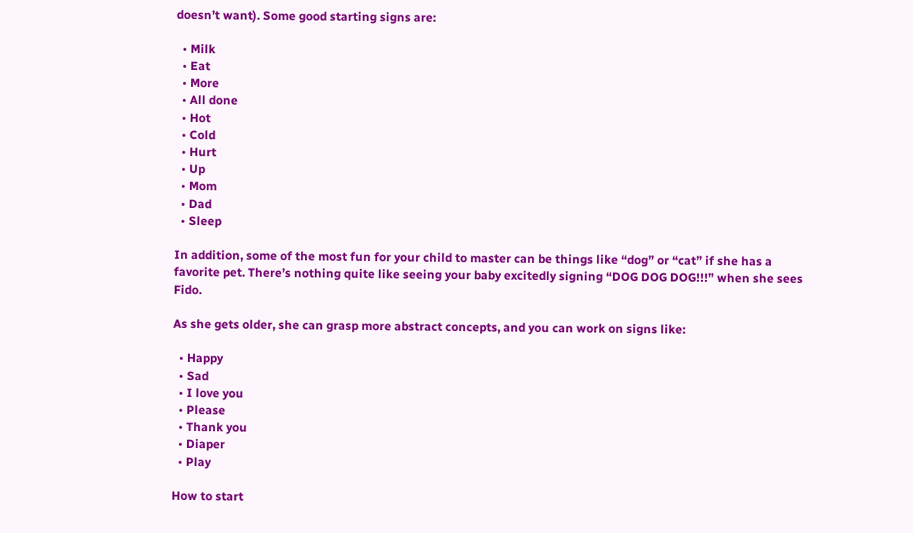doesn’t want). Some good starting signs are:

  • Milk
  • Eat
  • More
  • All done
  • Hot
  • Cold
  • Hurt
  • Up
  • Mom
  • Dad
  • Sleep

In addition, some of the most fun for your child to master can be things like “dog” or “cat” if she has a favorite pet. There’s nothing quite like seeing your baby excitedly signing “DOG DOG DOG!!!” when she sees Fido.

As she gets older, she can grasp more abstract concepts, and you can work on signs like:

  • Happy
  • Sad
  • I love you
  • Please
  • Thank you
  • Diaper
  • Play

How to start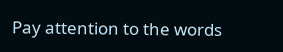Pay attention to the words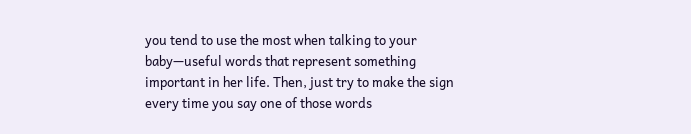you tend to use the most when talking to your baby—useful words that represent something important in her life. Then, just try to make the sign every time you say one of those words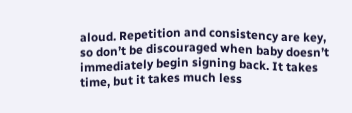aloud. Repetition and consistency are key, so don’t be discouraged when baby doesn’t immediately begin signing back. It takes time, but it takes much less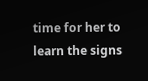time for her to learn the signs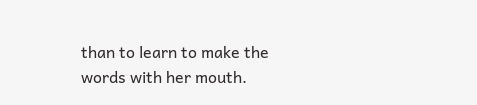than to learn to make the words with her mouth.